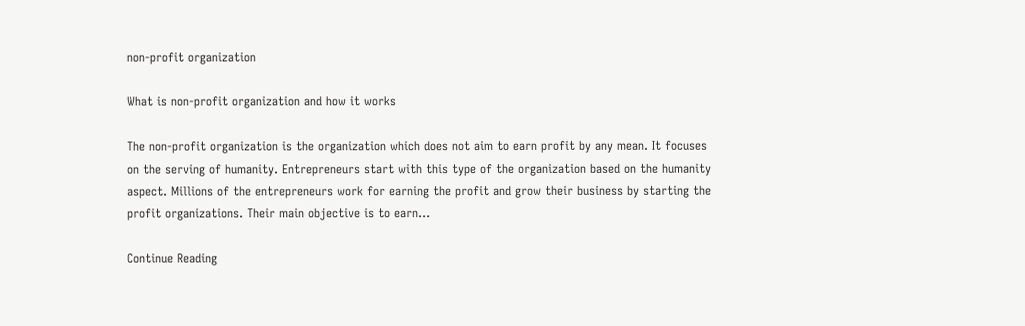non-profit organization

What is non-profit organization and how it works

The non-profit organization is the organization which does not aim to earn profit by any mean. It focuses on the serving of humanity. Entrepreneurs start with this type of the organization based on the humanity aspect. Millions of the entrepreneurs work for earning the profit and grow their business by starting the profit organizations. Their main objective is to earn…

Continue Reading